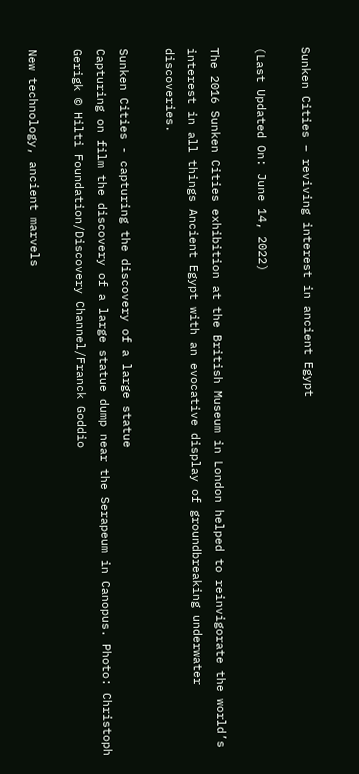Sunken Cities – reviving interest in ancient Egypt

(Last Updated On: June 14, 2022)

The 2016 Sunken Cities exhibition at the British Museum in London helped to reinvigorate the world’s interest in all things Ancient Egypt with an evocative display of groundbreaking underwater discoveries.

Sunken Cities - capturing the discovery of a large statue
Capturing on film the discovery of a large statue dump near the Serapeum in Canopus. Photo: Christoph Gerigk © Hilti Foundation/Discovery Channel/Franck Goddio

New technology, ancient marvels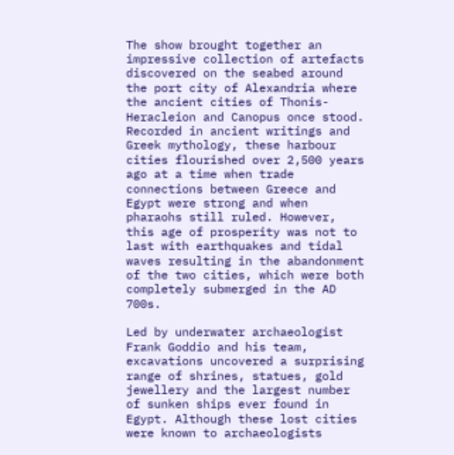The show brought together an impressive collection of artefacts discovered on the seabed around the port city of Alexandria where the ancient cities of Thonis-Heracleion and Canopus once stood. Recorded in ancient writings and Greek mythology, these harbour cities flourished over 2,500 years ago at a time when trade connections between Greece and Egypt were strong and when pharaohs still ruled. However, this age of prosperity was not to last with earthquakes and tidal waves resulting in the abandonment of the two cities, which were both completely submerged in the AD 700s.

Led by underwater archaeologist Frank Goddio and his team, excavations uncovered a surprising range of shrines, statues, gold jewellery and the largest number of sunken ships ever found in Egypt. Although these lost cities were known to archaeologists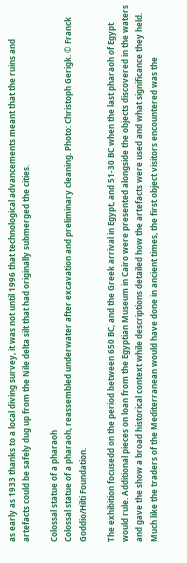as early as 1933 thanks to a local diving survey, it was not until 1996 that technological advancements meant that the ruins and artefacts could be safely dug up from the Nile delta silt that had originally submerged the cities.

Colossal statue of a pharaoh
Colossal statue of a pharaoh, reassembled underwater after excavation and preliminary cleaning. Photo: Christoph Gerigk. © Franck Goddio/Hilti Foundation.

The exhibition focusedd on the period between 650 BC, and the Greek arrival in Egypt, and 51-30 BC when the last pharaoh of Egypt would rule. Additional pieces on loan from the Egyptian Museum in Cairo were presented alongside the objects discovered in the waters and gave the show a broad historical context while descriptions detailed how the artefacts were used and what significance they held. Much like the traders of the Mediterranean would have done in ancient times, the first object visitors encountered was the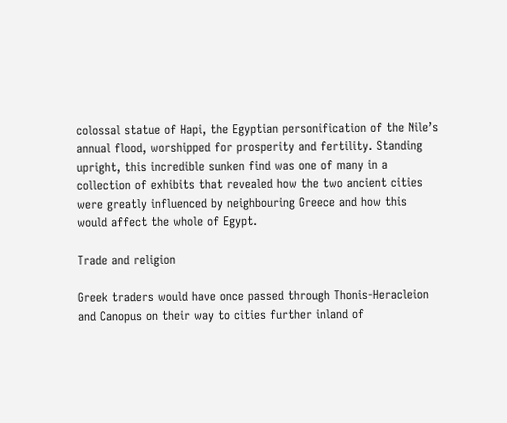colossal statue of Hapi, the Egyptian personification of the Nile’s annual flood, worshipped for prosperity and fertility. Standing upright, this incredible sunken find was one of many in a collection of exhibits that revealed how the two ancient cities were greatly influenced by neighbouring Greece and how this would affect the whole of Egypt.

Trade and religion

Greek traders would have once passed through Thonis-Heracleion and Canopus on their way to cities further inland of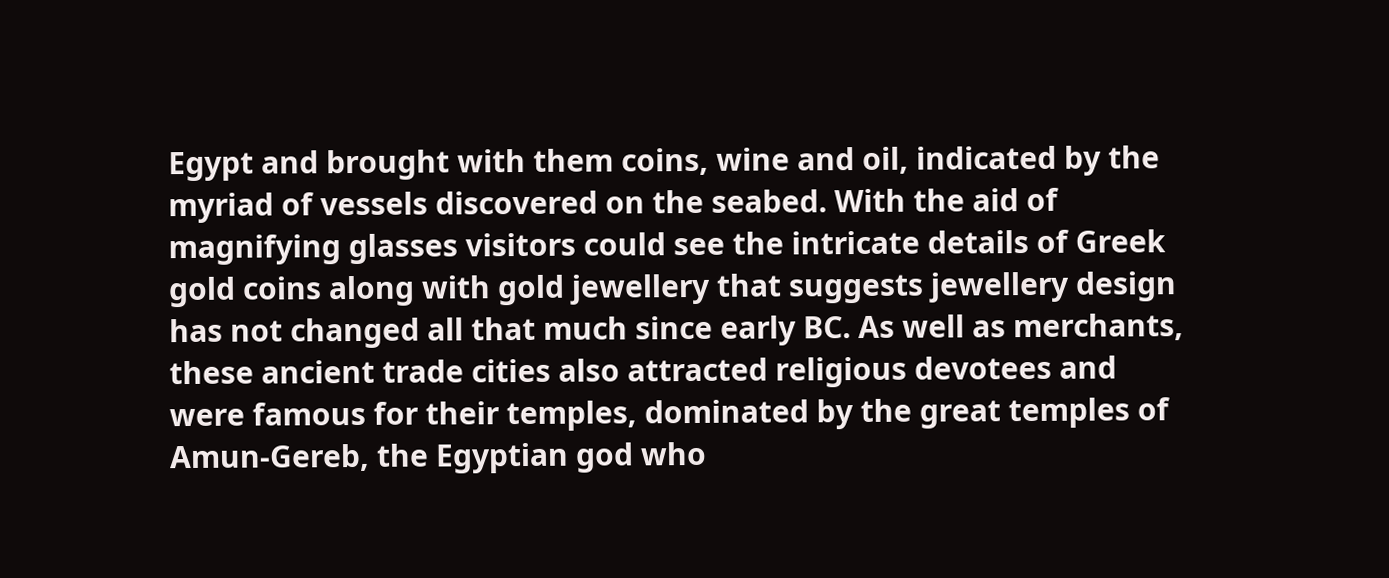Egypt and brought with them coins, wine and oil, indicated by the myriad of vessels discovered on the seabed. With the aid of magnifying glasses visitors could see the intricate details of Greek gold coins along with gold jewellery that suggests jewellery design has not changed all that much since early BC. As well as merchants, these ancient trade cities also attracted religious devotees and were famous for their temples, dominated by the great temples of Amun-Gereb, the Egyptian god who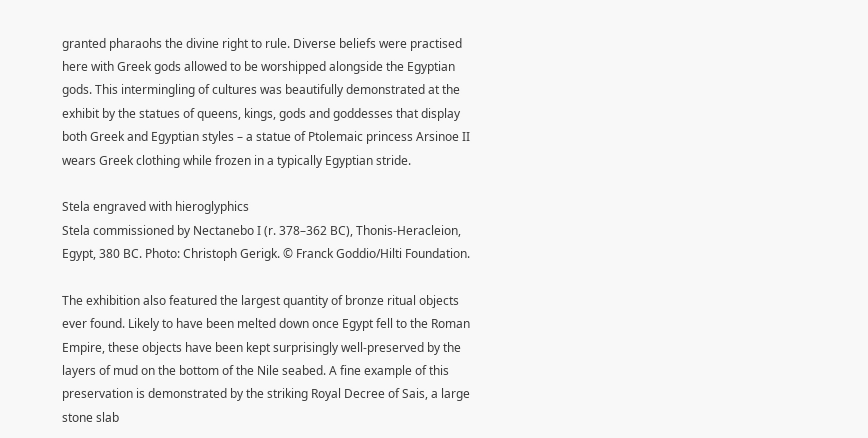granted pharaohs the divine right to rule. Diverse beliefs were practised here with Greek gods allowed to be worshipped alongside the Egyptian gods. This intermingling of cultures was beautifully demonstrated at the exhibit by the statues of queens, kings, gods and goddesses that display both Greek and Egyptian styles – a statue of Ptolemaic princess Arsinoe II wears Greek clothing while frozen in a typically Egyptian stride.

Stela engraved with hieroglyphics
Stela commissioned by Nectanebo I (r. 378–362 BC), Thonis-Heracleion, Egypt, 380 BC. Photo: Christoph Gerigk. © Franck Goddio/Hilti Foundation.

The exhibition also featured the largest quantity of bronze ritual objects ever found. Likely to have been melted down once Egypt fell to the Roman Empire, these objects have been kept surprisingly well-preserved by the layers of mud on the bottom of the Nile seabed. A fine example of this preservation is demonstrated by the striking Royal Decree of Sais, a large stone slab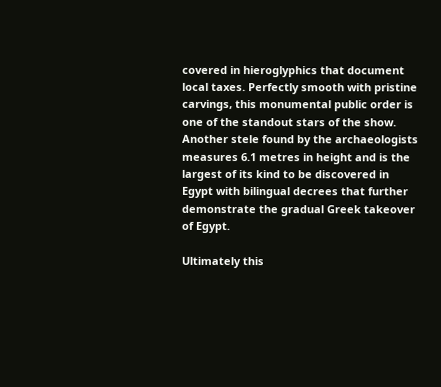covered in hieroglyphics that document local taxes. Perfectly smooth with pristine carvings, this monumental public order is one of the standout stars of the show. Another stele found by the archaeologists measures 6.1 metres in height and is the largest of its kind to be discovered in Egypt with bilingual decrees that further demonstrate the gradual Greek takeover of Egypt.

Ultimately this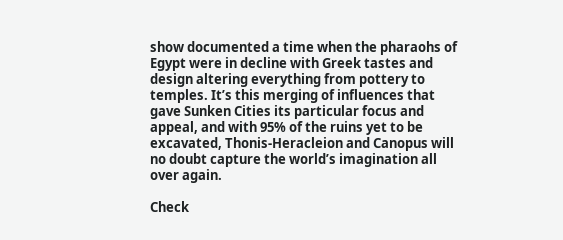show documented a time when the pharaohs of Egypt were in decline with Greek tastes and design altering everything from pottery to temples. It’s this merging of influences that gave Sunken Cities its particular focus and appeal, and with 95% of the ruins yet to be excavated, Thonis-Heracleion and Canopus will no doubt capture the world’s imagination all over again.

Check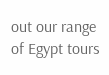out our range of Egypt tours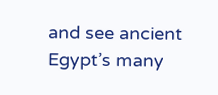and see ancient Egypt’s many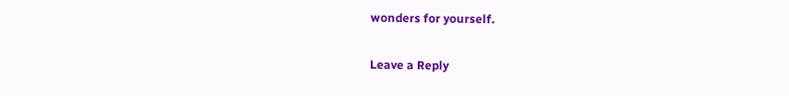wonders for yourself.

Leave a Reply